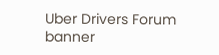Uber Drivers Forum banner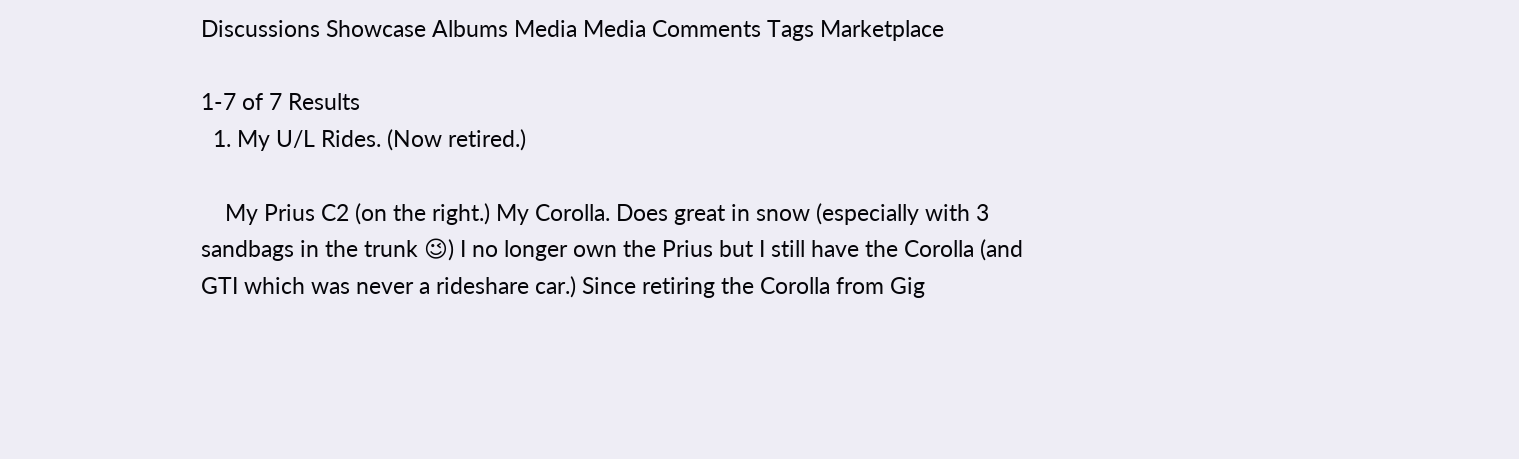Discussions Showcase Albums Media Media Comments Tags Marketplace

1-7 of 7 Results
  1. My U/L Rides. (Now retired.)

    My Prius C2 (on the right.) My Corolla. Does great in snow (especially with 3 sandbags in the trunk 😉) I no longer own the Prius but I still have the Corolla (and GTI which was never a rideshare car.) Since retiring the Corolla from Gig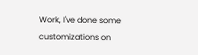Work, I've done some customizations on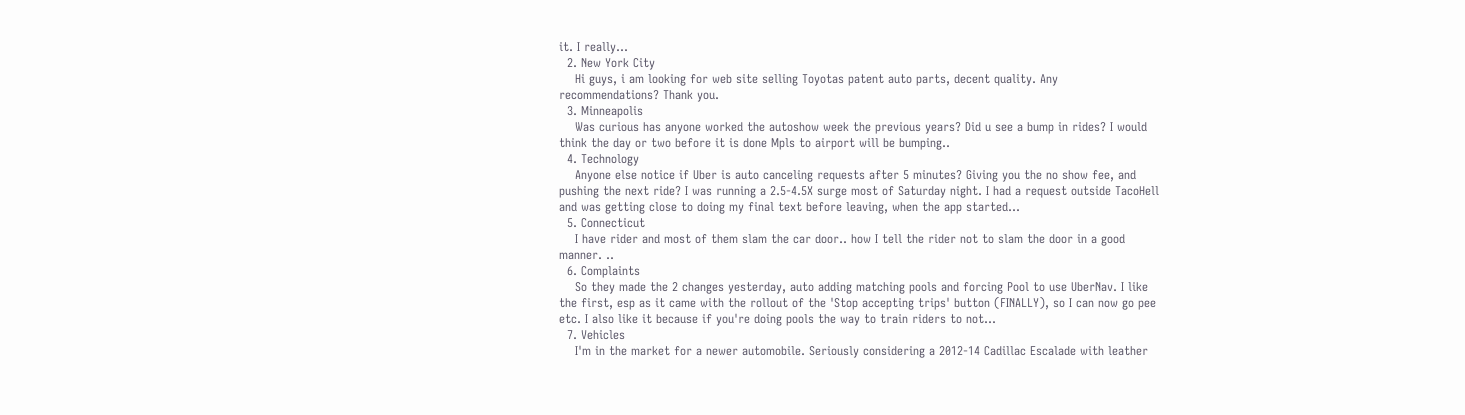it. I really...
  2. New York City
    Hi guys, i am looking for web site selling Toyotas patent auto parts, decent quality. Any recommendations? Thank you.
  3. Minneapolis
    Was curious has anyone worked the autoshow week the previous years? Did u see a bump in rides? I would think the day or two before it is done Mpls to airport will be bumping..
  4. Technology
    Anyone else notice if Uber is auto canceling requests after 5 minutes? Giving you the no show fee, and pushing the next ride? I was running a 2.5-4.5X surge most of Saturday night. I had a request outside TacoHell and was getting close to doing my final text before leaving, when the app started...
  5. Connecticut
    I have rider and most of them slam the car door.. how I tell the rider not to slam the door in a good manner. ..
  6. Complaints
    So they made the 2 changes yesterday, auto adding matching pools and forcing Pool to use UberNav. I like the first, esp as it came with the rollout of the 'Stop accepting trips' button (FINALLY), so I can now go pee etc. I also like it because if you're doing pools the way to train riders to not...
  7. Vehicles
    I'm in the market for a newer automobile. Seriously considering a 2012-14 Cadillac Escalade with leather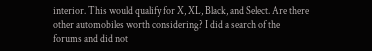interior. This would qualify for X, XL, Black, and Select. Are there other automobiles worth considering? I did a search of the forums and did not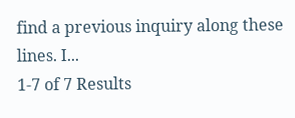find a previous inquiry along these lines. I...
1-7 of 7 Results